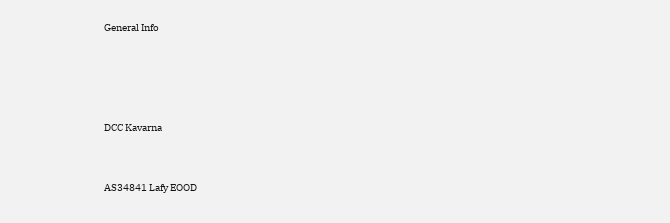General Info




DCC Kavarna


AS34841 Lafy EOOD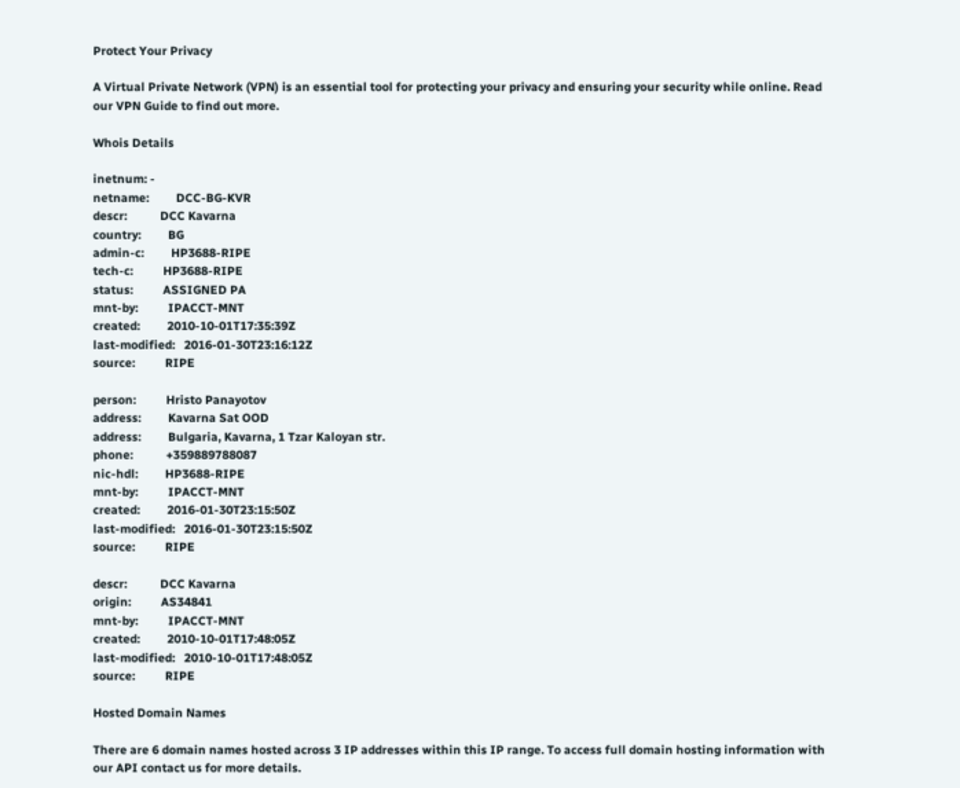Protect Your Privacy

A Virtual Private Network (VPN) is an essential tool for protecting your privacy and ensuring your security while online. Read our VPN Guide to find out more.

Whois Details

inetnum: -
netname:         DCC-BG-KVR
descr:           DCC Kavarna
country:         BG
admin-c:         HP3688-RIPE
tech-c:          HP3688-RIPE
status:          ASSIGNED PA
mnt-by:          IPACCT-MNT
created:         2010-10-01T17:35:39Z
last-modified:   2016-01-30T23:16:12Z
source:          RIPE

person:          Hristo Panayotov
address:         Kavarna Sat OOD
address:         Bulgaria, Kavarna, 1 Tzar Kaloyan str.
phone:           +359889788087
nic-hdl:         HP3688-RIPE
mnt-by:          IPACCT-MNT
created:         2016-01-30T23:15:50Z
last-modified:   2016-01-30T23:15:50Z
source:          RIPE

descr:           DCC Kavarna
origin:          AS34841
mnt-by:          IPACCT-MNT
created:         2010-10-01T17:48:05Z
last-modified:   2010-10-01T17:48:05Z
source:          RIPE

Hosted Domain Names

There are 6 domain names hosted across 3 IP addresses within this IP range. To access full domain hosting information with our API contact us for more details.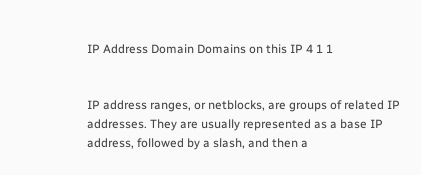IP Address Domain Domains on this IP 4 1 1


IP address ranges, or netblocks, are groups of related IP addresses. They are usually represented as a base IP address, followed by a slash, and then a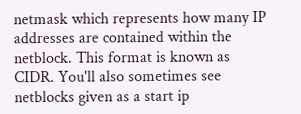netmask which represents how many IP addresses are contained within the netblock. This format is known as CIDR. You'll also sometimes see netblocks given as a start ip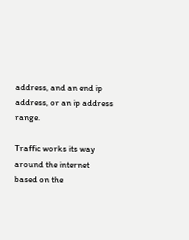address, and an end ip address, or an ip address range.

Traffic works its way around the internet based on the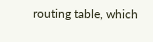routing table, which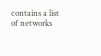contains a list of networks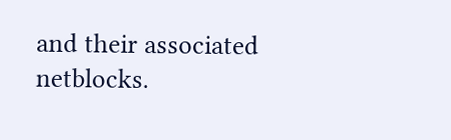and their associated netblocks.